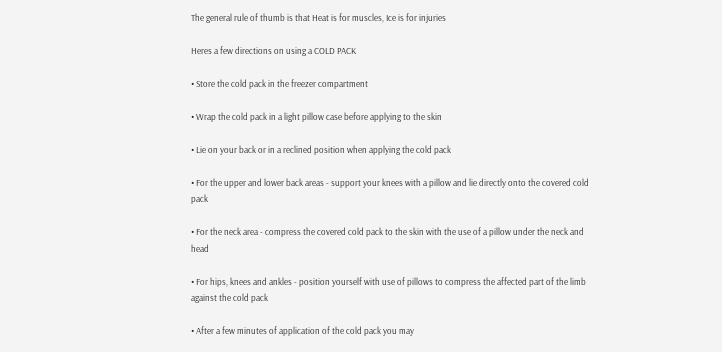The general rule of thumb is that Heat is for muscles, Ice is for injuries

Heres a few directions on using a COLD PACK

• Store the cold pack in the freezer compartment

• Wrap the cold pack in a light pillow case before applying to the skin

• Lie on your back or in a reclined position when applying the cold pack

• For the upper and lower back areas - support your knees with a pillow and lie directly onto the covered cold pack

• For the neck area - compress the covered cold pack to the skin with the use of a pillow under the neck and head

• For hips, knees and ankles - position yourself with use of pillows to compress the affected part of the limb against the cold pack

• After a few minutes of application of the cold pack you may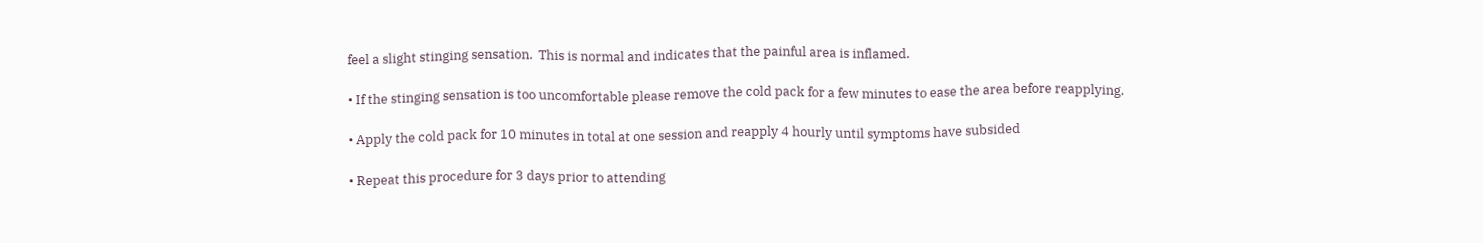feel a slight stinging sensation.  This is normal and indicates that the painful area is inflamed.

• If the stinging sensation is too uncomfortable please remove the cold pack for a few minutes to ease the area before reapplying.

• Apply the cold pack for 10 minutes in total at one session and reapply 4 hourly until symptoms have subsided

• Repeat this procedure for 3 days prior to attending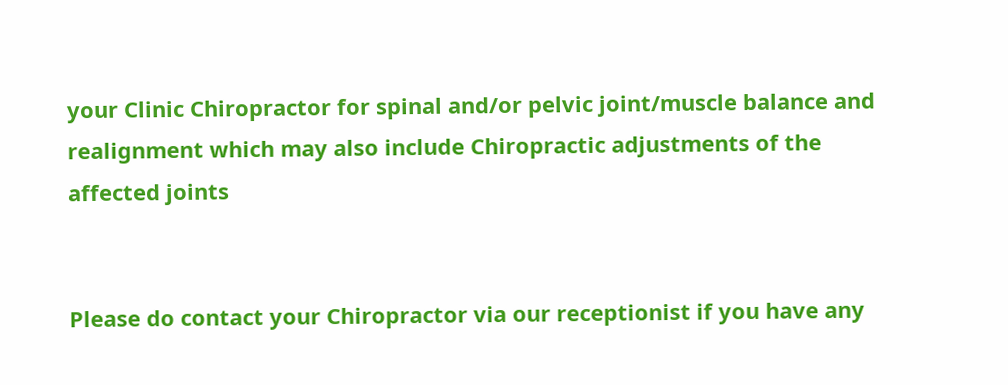your Clinic Chiropractor for spinal and/or pelvic joint/muscle balance and realignment which may also include Chiropractic adjustments of the affected joints


Please do contact your Chiropractor via our receptionist if you have any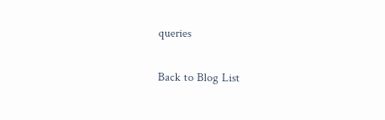queries

Back to Blog List